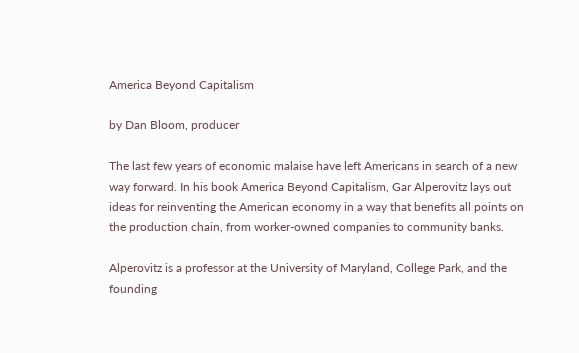America Beyond Capitalism

by Dan Bloom, producer

The last few years of economic malaise have left Americans in search of a new way forward. In his book America Beyond Capitalism, Gar Alperovitz lays out ideas for reinventing the American economy in a way that benefits all points on the production chain, from worker-owned companies to community banks.

Alperovitz is a professor at the University of Maryland, College Park, and the founding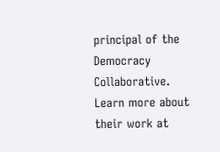principal of the Democracy Collaborative. Learn more about their work at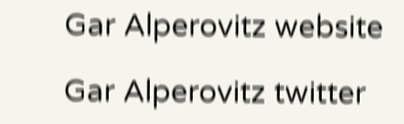Gar Alperovitz website

Gar Alperovitz twitter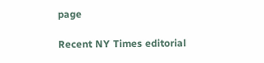page

Recent NY Times editorial